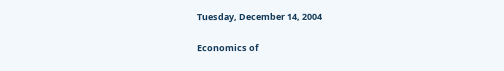Tuesday, December 14, 2004

Economics of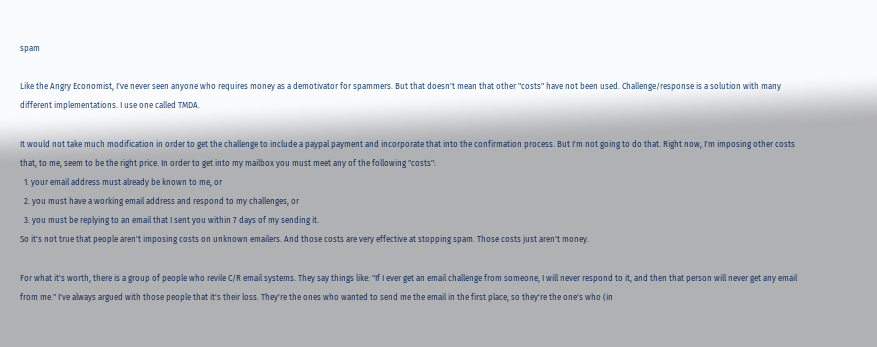spam

Like the Angry Economist, I've never seen anyone who requires money as a demotivator for spammers. But that doesn't mean that other "costs" have not been used. Challenge/response is a solution with many different implementations. I use one called TMDA.

It would not take much modification in order to get the challenge to include a paypal payment and incorporate that into the confirmation process. But I'm not going to do that. Right now, I'm imposing other costs that, to me, seem to be the right price. In order to get into my mailbox you must meet any of the following "costs":
  1. your email address must already be known to me, or
  2. you must have a working email address and respond to my challenges, or
  3. you must be replying to an email that I sent you within 7 days of my sending it.
So it's not true that people aren't imposing costs on unknown emailers. And those costs are very effective at stopping spam. Those costs just aren't money.

For what it's worth, there is a group of people who revile C/R email systems. They say things like: "If I ever get an email challenge from someone, I will never respond to it, and then that person will never get any email from me." I've always argued with those people that it's their loss. They're the ones who wanted to send me the email in the first place, so they're the one's who (in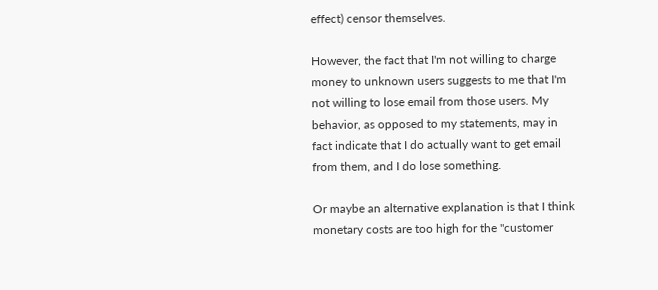effect) censor themselves.

However, the fact that I'm not willing to charge money to unknown users suggests to me that I'm not willing to lose email from those users. My behavior, as opposed to my statements, may in fact indicate that I do actually want to get email from them, and I do lose something.

Or maybe an alternative explanation is that I think monetary costs are too high for the "customer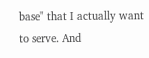base" that I actually want to serve. And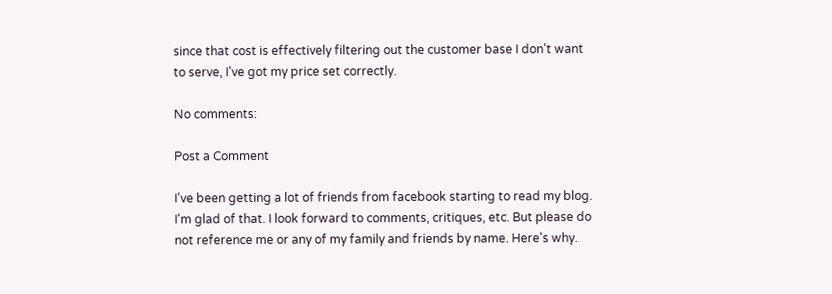since that cost is effectively filtering out the customer base I don't want to serve, I've got my price set correctly.

No comments:

Post a Comment

I've been getting a lot of friends from facebook starting to read my blog. I'm glad of that. I look forward to comments, critiques, etc. But please do not reference me or any of my family and friends by name. Here's why.